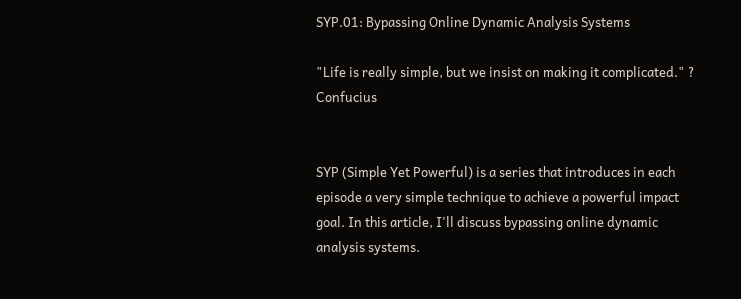SYP.01: Bypassing Online Dynamic Analysis Systems

"Life is really simple, but we insist on making it complicated." ? Confucius


SYP (Simple Yet Powerful) is a series that introduces in each episode a very simple technique to achieve a powerful impact goal. In this article, I'll discuss bypassing online dynamic analysis systems.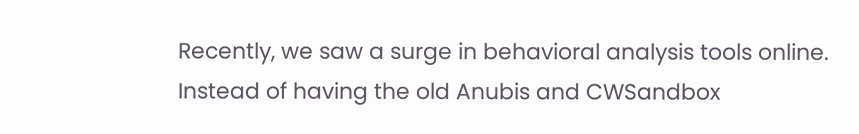Recently, we saw a surge in behavioral analysis tools online. Instead of having the old Anubis and CWSandbox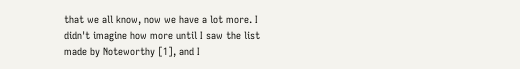that we all know, now we have a lot more. I didn't imagine how more until I saw the list made by Noteworthy [1], and I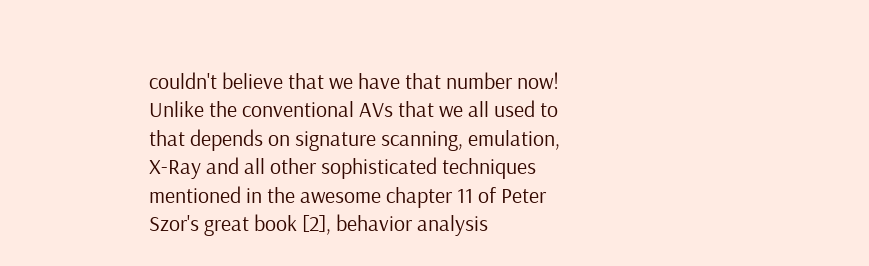couldn't believe that we have that number now! Unlike the conventional AVs that we all used to that depends on signature scanning, emulation, X-Ray and all other sophisticated techniques mentioned in the awesome chapter 11 of Peter Szor's great book [2], behavior analysis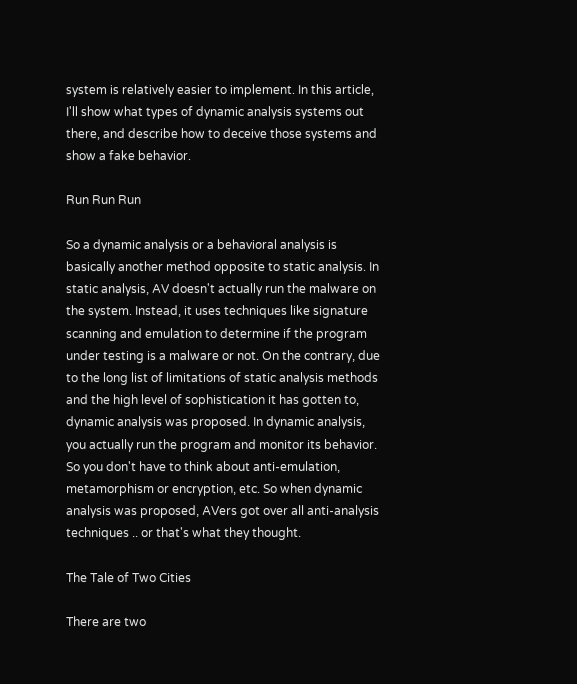system is relatively easier to implement. In this article, I'll show what types of dynamic analysis systems out there, and describe how to deceive those systems and show a fake behavior.

Run Run Run

So a dynamic analysis or a behavioral analysis is basically another method opposite to static analysis. In static analysis, AV doesn't actually run the malware on the system. Instead, it uses techniques like signature scanning and emulation to determine if the program under testing is a malware or not. On the contrary, due to the long list of limitations of static analysis methods and the high level of sophistication it has gotten to, dynamic analysis was proposed. In dynamic analysis, you actually run the program and monitor its behavior. So you don't have to think about anti-emulation, metamorphism or encryption, etc. So when dynamic analysis was proposed, AVers got over all anti-analysis techniques .. or that's what they thought.

The Tale of Two Cities

There are two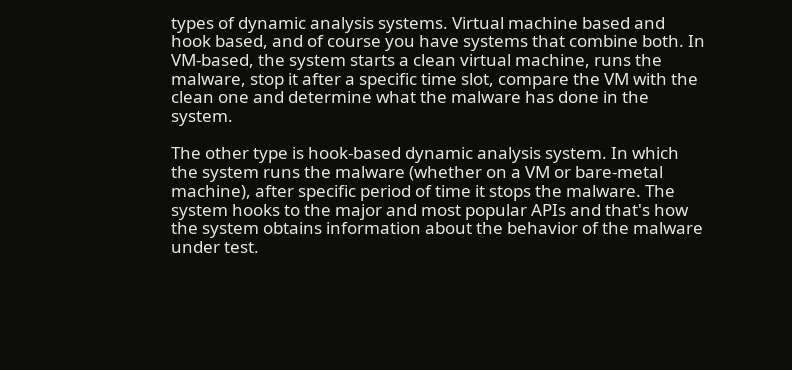types of dynamic analysis systems. Virtual machine based and hook based, and of course you have systems that combine both. In VM-based, the system starts a clean virtual machine, runs the malware, stop it after a specific time slot, compare the VM with the clean one and determine what the malware has done in the system.

The other type is hook-based dynamic analysis system. In which the system runs the malware (whether on a VM or bare-metal machine), after specific period of time it stops the malware. The system hooks to the major and most popular APIs and that's how the system obtains information about the behavior of the malware under test.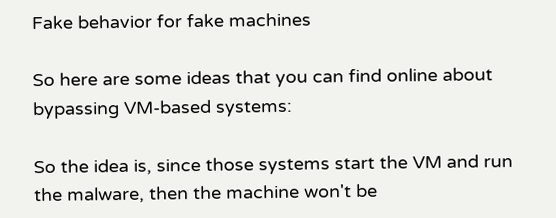Fake behavior for fake machines

So here are some ideas that you can find online about bypassing VM-based systems:

So the idea is, since those systems start the VM and run the malware, then the machine won't be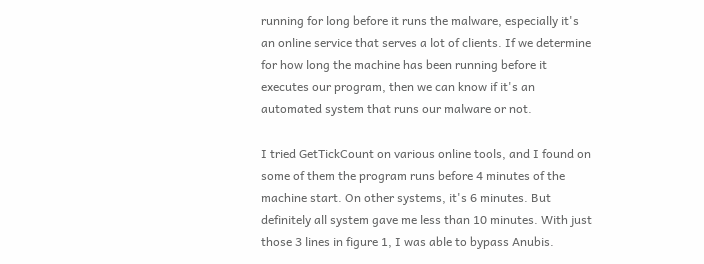running for long before it runs the malware, especially it's an online service that serves a lot of clients. If we determine for how long the machine has been running before it executes our program, then we can know if it's an automated system that runs our malware or not.

I tried GetTickCount on various online tools, and I found on some of them the program runs before 4 minutes of the machine start. On other systems, it's 6 minutes. But definitely all system gave me less than 10 minutes. With just those 3 lines in figure 1, I was able to bypass Anubis.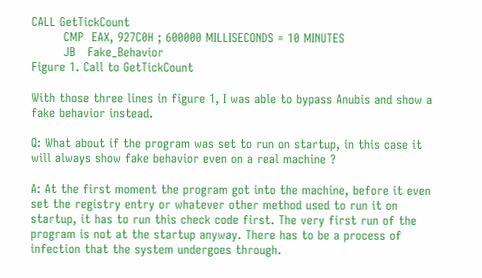CALL GetTickCount
        CMP  EAX, 927C0H ; 600000 MILLISECONDS = 10 MINUTES
        JB   Fake_Behavior
Figure 1. Call to GetTickCount

With those three lines in figure 1, I was able to bypass Anubis and show a fake behavior instead.

Q: What about if the program was set to run on startup, in this case it will always show fake behavior even on a real machine ?

A: At the first moment the program got into the machine, before it even set the registry entry or whatever other method used to run it on startup, it has to run this check code first. The very first run of the program is not at the startup anyway. There has to be a process of infection that the system undergoes through.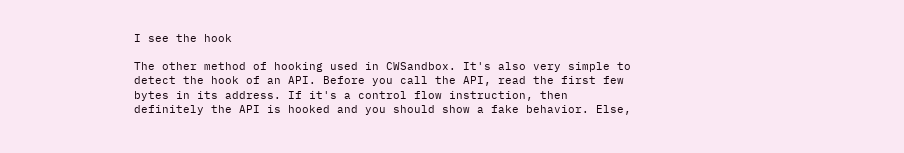I see the hook

The other method of hooking used in CWSandbox. It's also very simple to detect the hook of an API. Before you call the API, read the first few bytes in its address. If it's a control flow instruction, then definitely the API is hooked and you should show a fake behavior. Else,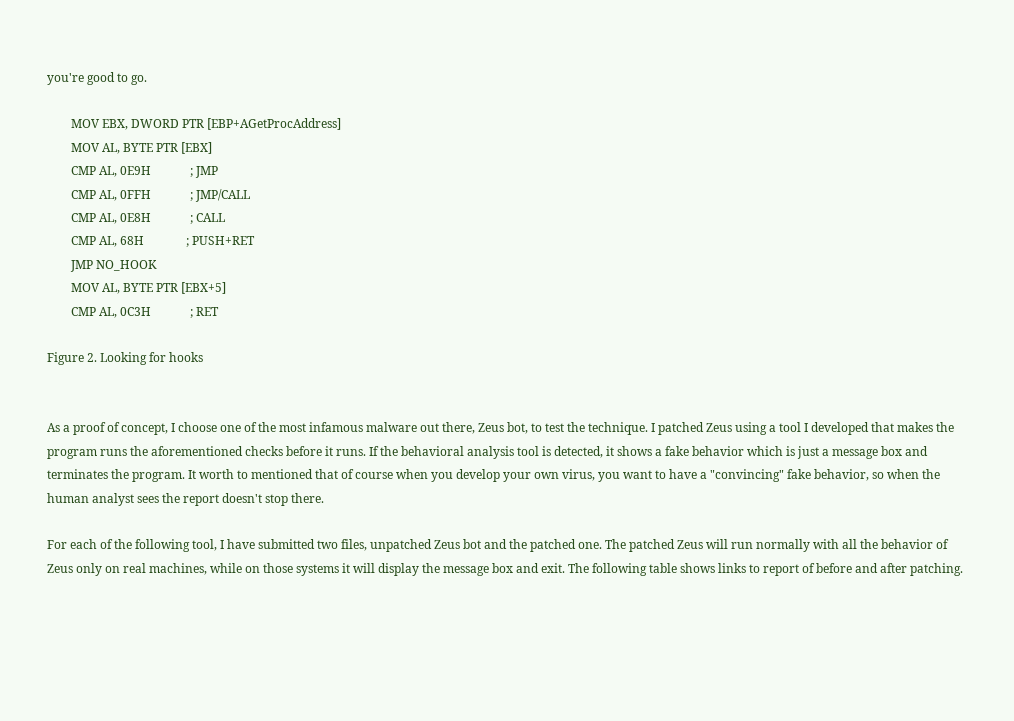you're good to go.

        MOV EBX, DWORD PTR [EBP+AGetProcAddress]
        MOV AL, BYTE PTR [EBX]
        CMP AL, 0E9H             ; JMP
        CMP AL, 0FFH             ; JMP/CALL
        CMP AL, 0E8H             ; CALL
        CMP AL, 68H              ; PUSH+RET
        JMP NO_HOOK
        MOV AL, BYTE PTR [EBX+5]
        CMP AL, 0C3H             ; RET

Figure 2. Looking for hooks


As a proof of concept, I choose one of the most infamous malware out there, Zeus bot, to test the technique. I patched Zeus using a tool I developed that makes the program runs the aforementioned checks before it runs. If the behavioral analysis tool is detected, it shows a fake behavior which is just a message box and terminates the program. It worth to mentioned that of course when you develop your own virus, you want to have a "convincing" fake behavior, so when the human analyst sees the report doesn't stop there.

For each of the following tool, I have submitted two files, unpatched Zeus bot and the patched one. The patched Zeus will run normally with all the behavior of Zeus only on real machines, while on those systems it will display the message box and exit. The following table shows links to report of before and after patching.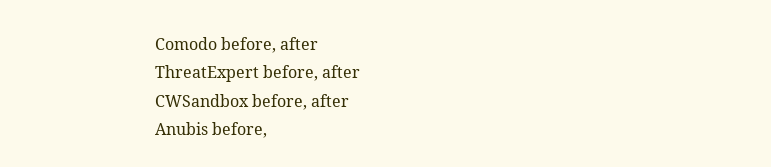Comodo before, after
ThreatExpert before, after
CWSandbox before, after
Anubis before,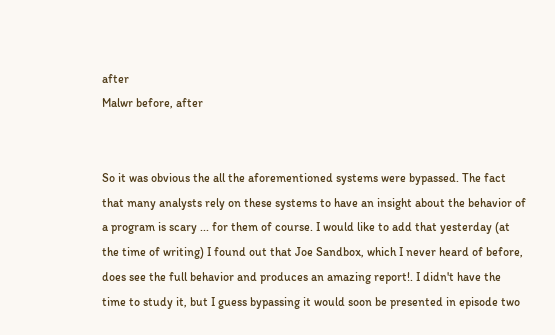after
Malwr before, after


So it was obvious the all the aforementioned systems were bypassed. The fact that many analysts rely on these systems to have an insight about the behavior of a program is scary ... for them of course. I would like to add that yesterday (at the time of writing) I found out that Joe Sandbox, which I never heard of before, does see the full behavior and produces an amazing report!. I didn't have the time to study it, but I guess bypassing it would soon be presented in episode two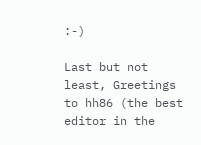:-)

Last but not least, Greetings to hh86 (the best editor in the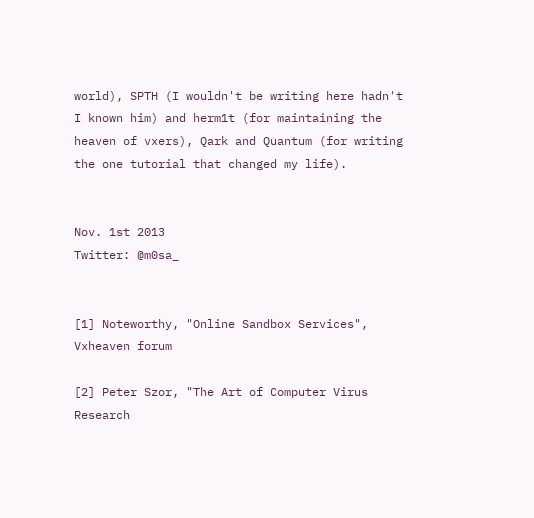world), SPTH (I wouldn't be writing here hadn't I known him) and herm1t (for maintaining the heaven of vxers), Qark and Quantum (for writing the one tutorial that changed my life).


Nov. 1st 2013
Twitter: @m0sa_


[1] Noteworthy, "Online Sandbox Services", Vxheaven forum

[2] Peter Szor, "The Art of Computer Virus Research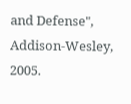and Defense", Addison-Wesley, 2005.